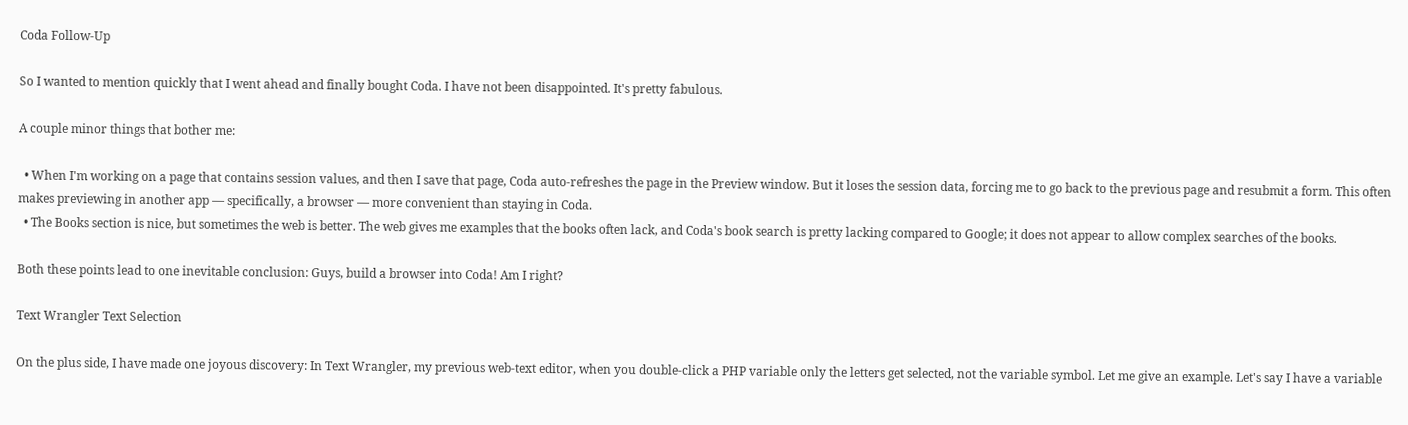Coda Follow-Up

So I wanted to mention quickly that I went ahead and finally bought Coda. I have not been disappointed. It's pretty fabulous.

A couple minor things that bother me:

  • When I'm working on a page that contains session values, and then I save that page, Coda auto-refreshes the page in the Preview window. But it loses the session data, forcing me to go back to the previous page and resubmit a form. This often makes previewing in another app — specifically, a browser — more convenient than staying in Coda.
  • The Books section is nice, but sometimes the web is better. The web gives me examples that the books often lack, and Coda's book search is pretty lacking compared to Google; it does not appear to allow complex searches of the books.

Both these points lead to one inevitable conclusion: Guys, build a browser into Coda! Am I right?

Text Wrangler Text Selection

On the plus side, I have made one joyous discovery: In Text Wrangler, my previous web-text editor, when you double-click a PHP variable only the letters get selected, not the variable symbol. Let me give an example. Let's say I have a variable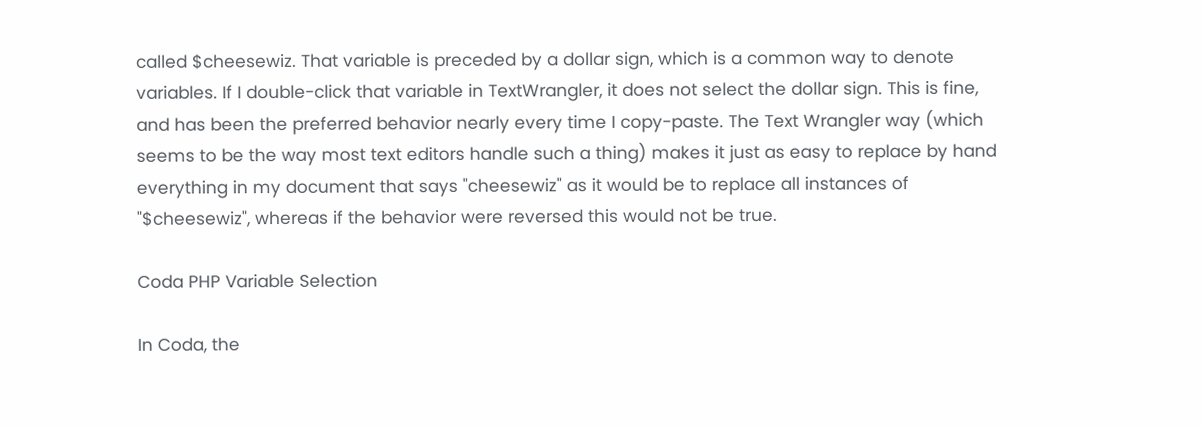called $cheesewiz. That variable is preceded by a dollar sign, which is a common way to denote variables. If I double-click that variable in TextWrangler, it does not select the dollar sign. This is fine, and has been the preferred behavior nearly every time I copy-paste. The Text Wrangler way (which seems to be the way most text editors handle such a thing) makes it just as easy to replace by hand everything in my document that says "cheesewiz" as it would be to replace all instances of "$cheesewiz", whereas if the behavior were reversed this would not be true.

Coda PHP Variable Selection

In Coda, the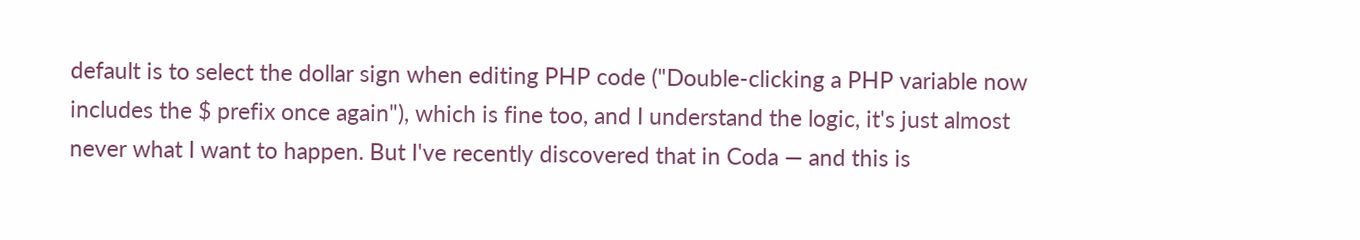default is to select the dollar sign when editing PHP code ("Double-clicking a PHP variable now includes the $ prefix once again"), which is fine too, and I understand the logic, it's just almost never what I want to happen. But I've recently discovered that in Coda — and this is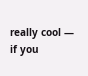really cool — if you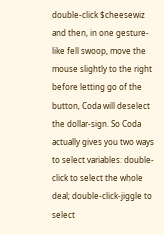double-click $cheesewiz and then, in one gesture-like fell swoop, move the mouse slightly to the right before letting go of the button, Coda will deselect the dollar-sign. So Coda actually gives you two ways to select variables: double-click to select the whole deal; double-click-jiggle to select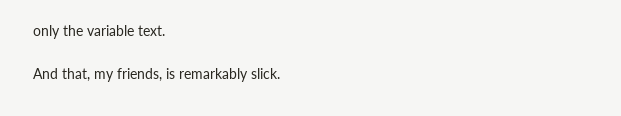only the variable text.

And that, my friends, is remarkably slick.